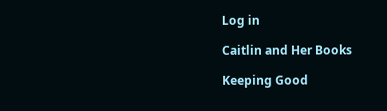Log in

Caitlin and Her Books

Keeping Good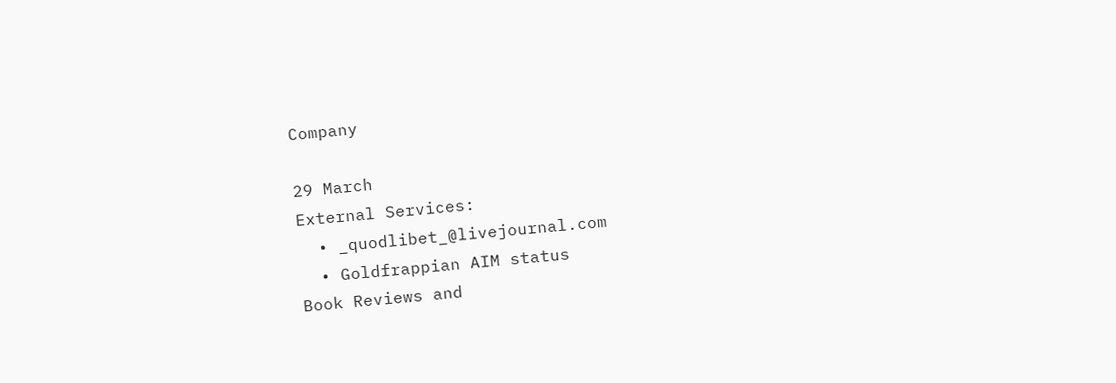Company

29 March
External Services:
  • _quodlibet_@livejournal.com
  • Goldfrappian AIM status
Book Reviews and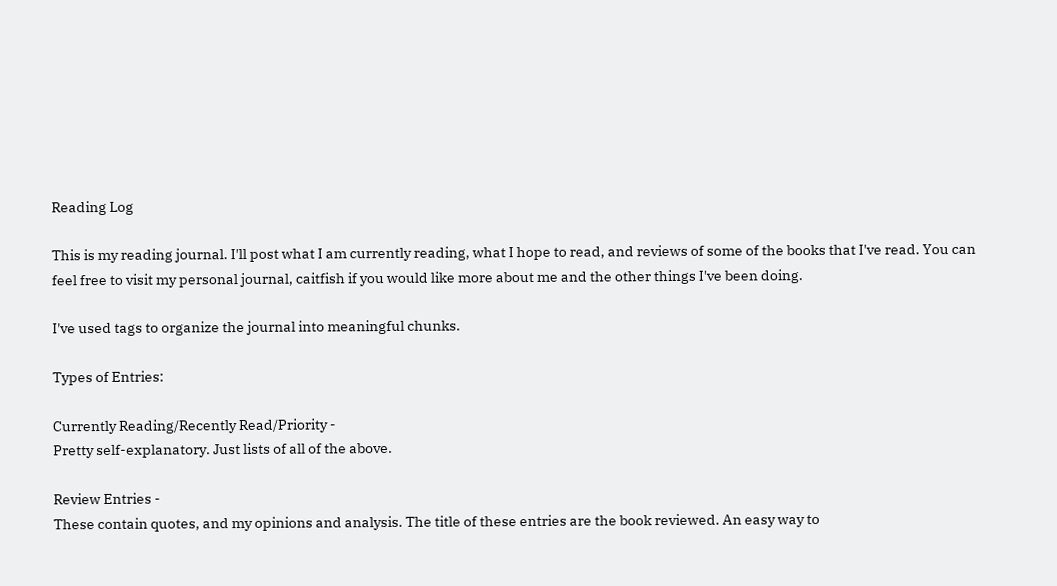Reading Log

This is my reading journal. I'll post what I am currently reading, what I hope to read, and reviews of some of the books that I've read. You can feel free to visit my personal journal, caitfish if you would like more about me and the other things I've been doing.

I've used tags to organize the journal into meaningful chunks.

Types of Entries:

Currently Reading/Recently Read/Priority -
Pretty self-explanatory. Just lists of all of the above.

Review Entries -
These contain quotes, and my opinions and analysis. The title of these entries are the book reviewed. An easy way to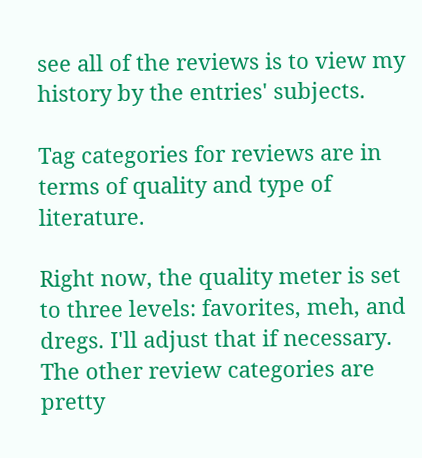see all of the reviews is to view my history by the entries' subjects.

Tag categories for reviews are in terms of quality and type of literature.

Right now, the quality meter is set to three levels: favorites, meh, and dregs. I'll adjust that if necessary. The other review categories are pretty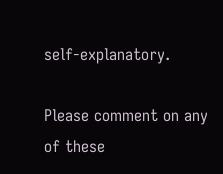self-explanatory.

Please comment on any of these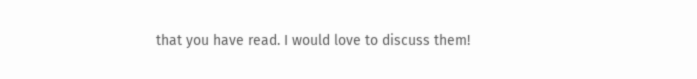that you have read. I would love to discuss them!